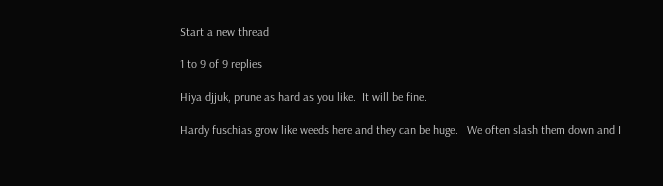Start a new thread

1 to 9 of 9 replies

Hiya djjuk, prune as hard as you like.  It will be fine.

Hardy fuschias grow like weeds here and they can be huge.   We often slash them down and I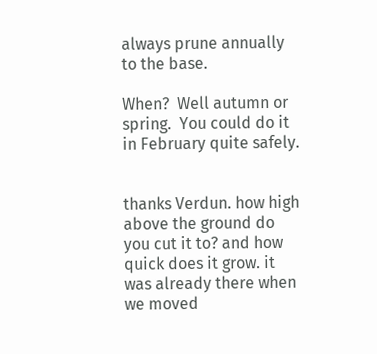always prune annually to the base.

When?  Well autumn or spring.  You could do it in February quite safely.


thanks Verdun. how high above the ground do you cut it to? and how quick does it grow. it was already there when we moved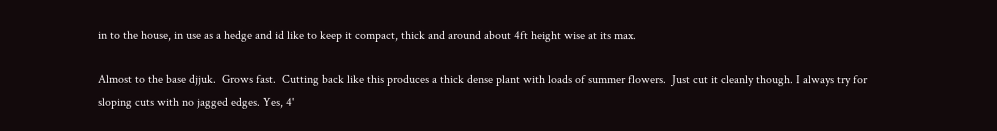in to the house, in use as a hedge and id like to keep it compact, thick and around about 4ft height wise at its max.

Almost to the base djjuk.  Grows fast.  Cutting back like this produces a thick dense plant with loads of summer flowers.  Just cut it cleanly though. I always try for sloping cuts with no jagged edges. Yes, 4'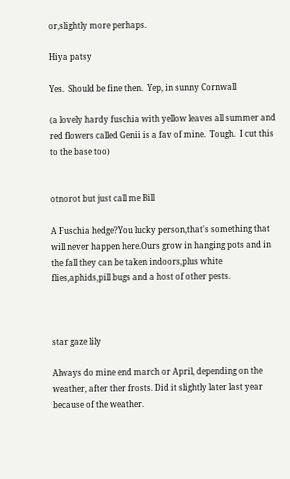or,slightly more perhaps.

Hiya patsy

Yes.  Should be fine then.  Yep, in sunny Cornwall

(a lovely hardy fuschia with yellow leaves all summer and red flowers called Genii is a fav of mine.  Tough.  I cut this to the base too)


otnorot but just call me Bill

A Fuschia hedge?You lucky person,that's something that will never happen here.Ours grow in hanging pots and in the fall they can be taken indoors,plus white flies,aphids,pill bugs and a host of other pests.



star gaze lily

Always do mine end march or April, depending on the weather, after ther frosts. Did it slightly later last year because of the weather.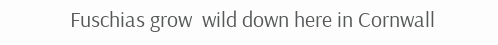Fuschias grow  wild down here in Cornwall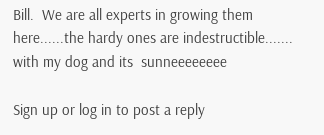Bill.  We are all experts in growing them here......the hardy ones are indestructible....... with my dog and its  sunneeeeeeee

Sign up or log in to post a reply